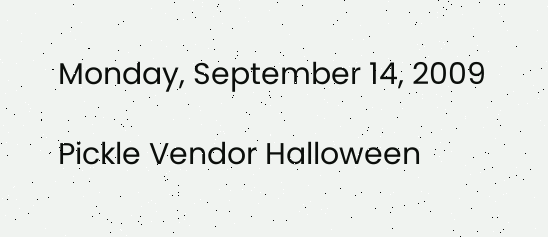Monday, September 14, 2009

Pickle Vendor Halloween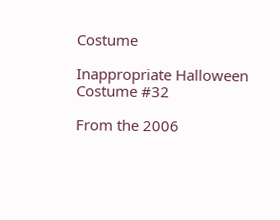Costume

Inappropriate Halloween Costume #32

From the 2006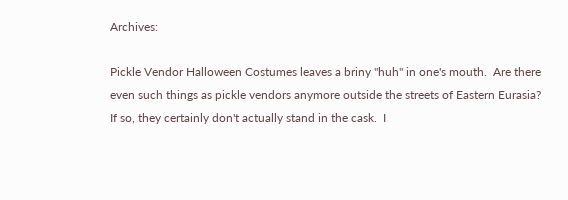Archives:

Pickle Vendor Halloween Costumes leaves a briny "huh" in one's mouth.  Are there even such things as pickle vendors anymore outside the streets of Eastern Eurasia?  If so, they certainly don't actually stand in the cask.  I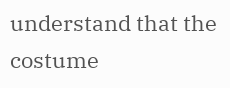understand that the costume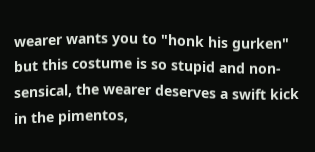wearer wants you to "honk his gurken" but this costume is so stupid and non-sensical, the wearer deserves a swift kick in the pimentos,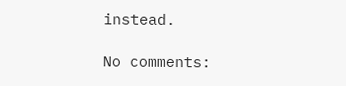instead.

No comments: